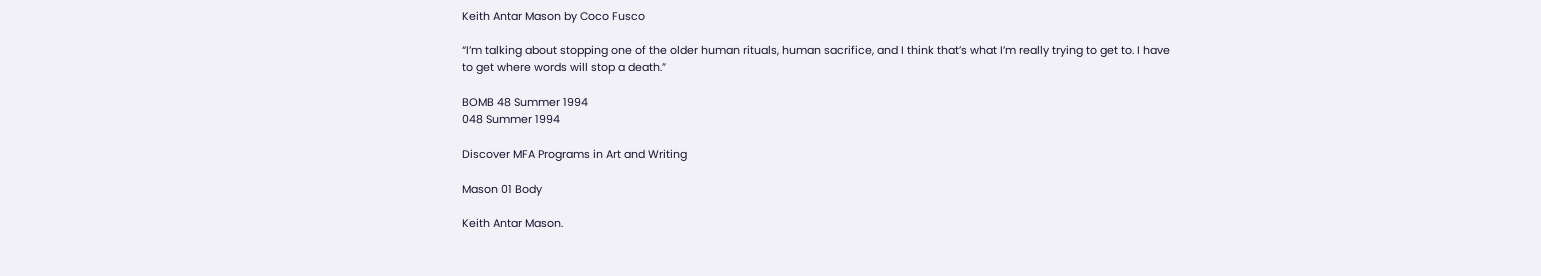Keith Antar Mason by Coco Fusco

“I’m talking about stopping one of the older human rituals, human sacrifice, and I think that’s what I’m really trying to get to. I have to get where words will stop a death.”

BOMB 48 Summer 1994
048 Summer 1994

Discover MFA Programs in Art and Writing

Mason 01 Body

Keith Antar Mason.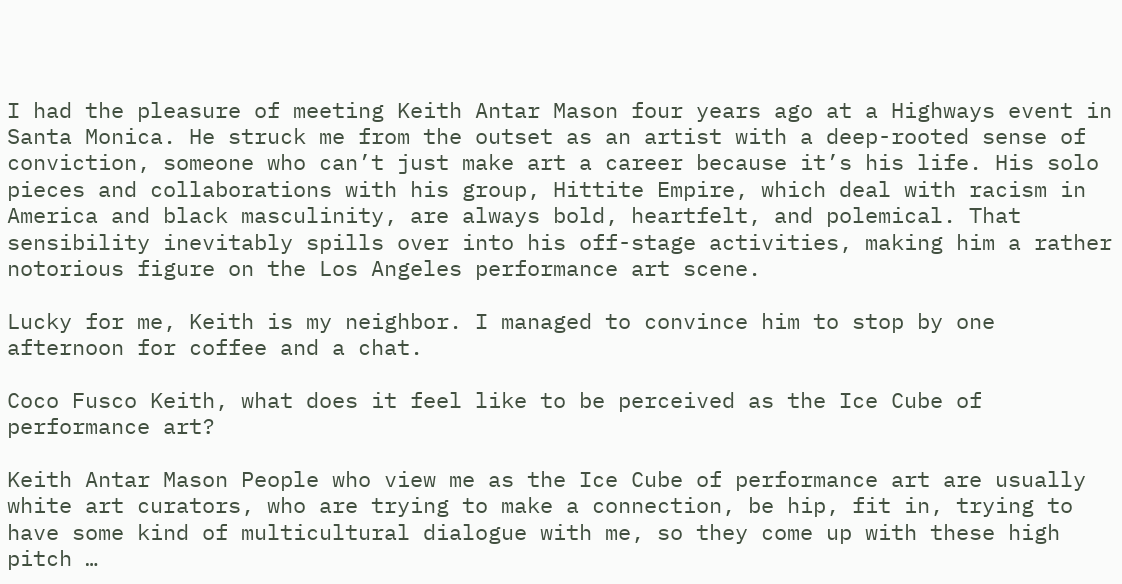I had the pleasure of meeting Keith Antar Mason four years ago at a Highways event in Santa Monica. He struck me from the outset as an artist with a deep-rooted sense of conviction, someone who can’t just make art a career because it’s his life. His solo pieces and collaborations with his group, Hittite Empire, which deal with racism in America and black masculinity, are always bold, heartfelt, and polemical. That sensibility inevitably spills over into his off-stage activities, making him a rather notorious figure on the Los Angeles performance art scene.

Lucky for me, Keith is my neighbor. I managed to convince him to stop by one afternoon for coffee and a chat.

Coco Fusco Keith, what does it feel like to be perceived as the Ice Cube of performance art?

Keith Antar Mason People who view me as the Ice Cube of performance art are usually white art curators, who are trying to make a connection, be hip, fit in, trying to have some kind of multicultural dialogue with me, so they come up with these high pitch …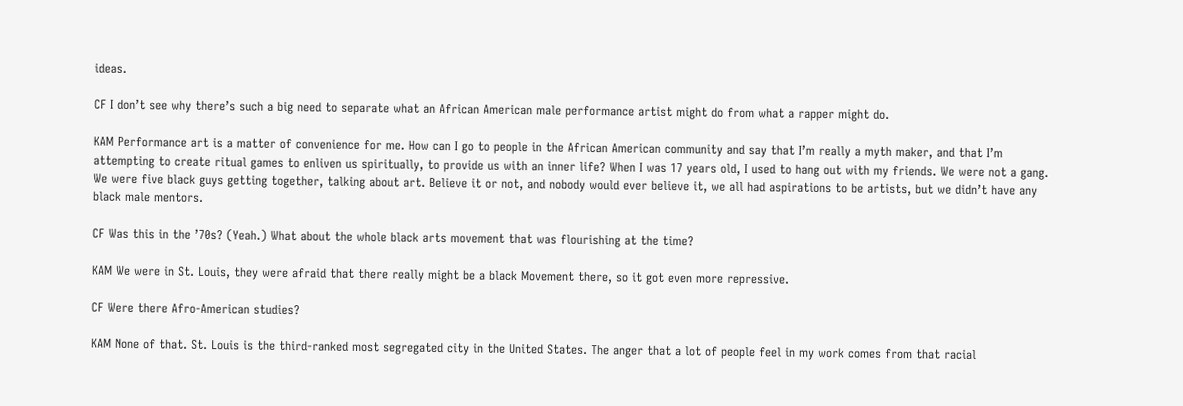ideas.

CF I don’t see why there’s such a big need to separate what an African American male performance artist might do from what a rapper might do.

KAM Performance art is a matter of convenience for me. How can I go to people in the African American community and say that I’m really a myth maker, and that I’m attempting to create ritual games to enliven us spiritually, to provide us with an inner life? When I was 17 years old, I used to hang out with my friends. We were not a gang. We were five black guys getting together, talking about art. Believe it or not, and nobody would ever believe it, we all had aspirations to be artists, but we didn’t have any black male mentors.

CF Was this in the ’70s? (Yeah.) What about the whole black arts movement that was flourishing at the time?

KAM We were in St. Louis, they were afraid that there really might be a black Movement there, so it got even more repressive.

CF Were there Afro-American studies?

KAM None of that. St. Louis is the third-ranked most segregated city in the United States. The anger that a lot of people feel in my work comes from that racial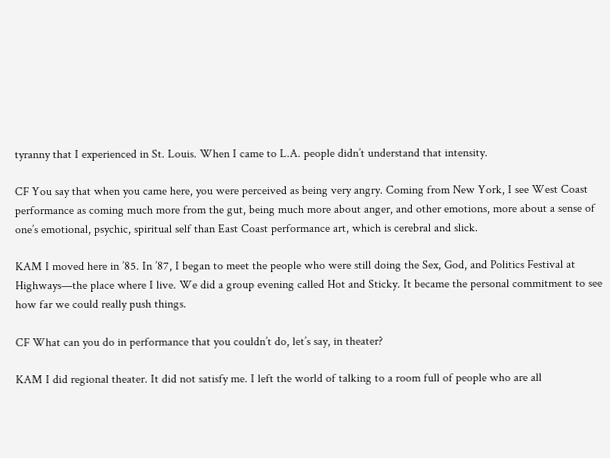tyranny that I experienced in St. Louis. When I came to L.A. people didn’t understand that intensity.

CF You say that when you came here, you were perceived as being very angry. Coming from New York, I see West Coast performance as coming much more from the gut, being much more about anger, and other emotions, more about a sense of one’s emotional, psychic, spiritual self than East Coast performance art, which is cerebral and slick.

KAM I moved here in ’85. In ’87, I began to meet the people who were still doing the Sex, God, and Politics Festival at Highways—the place where I live. We did a group evening called Hot and Sticky. It became the personal commitment to see how far we could really push things.

CF What can you do in performance that you couldn’t do, let’s say, in theater?

KAM I did regional theater. It did not satisfy me. I left the world of talking to a room full of people who are all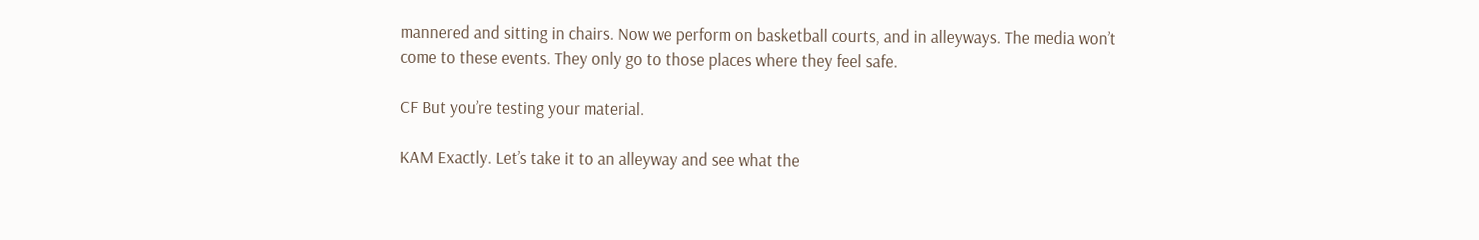mannered and sitting in chairs. Now we perform on basketball courts, and in alleyways. The media won’t come to these events. They only go to those places where they feel safe.

CF But you’re testing your material.

KAM Exactly. Let’s take it to an alleyway and see what the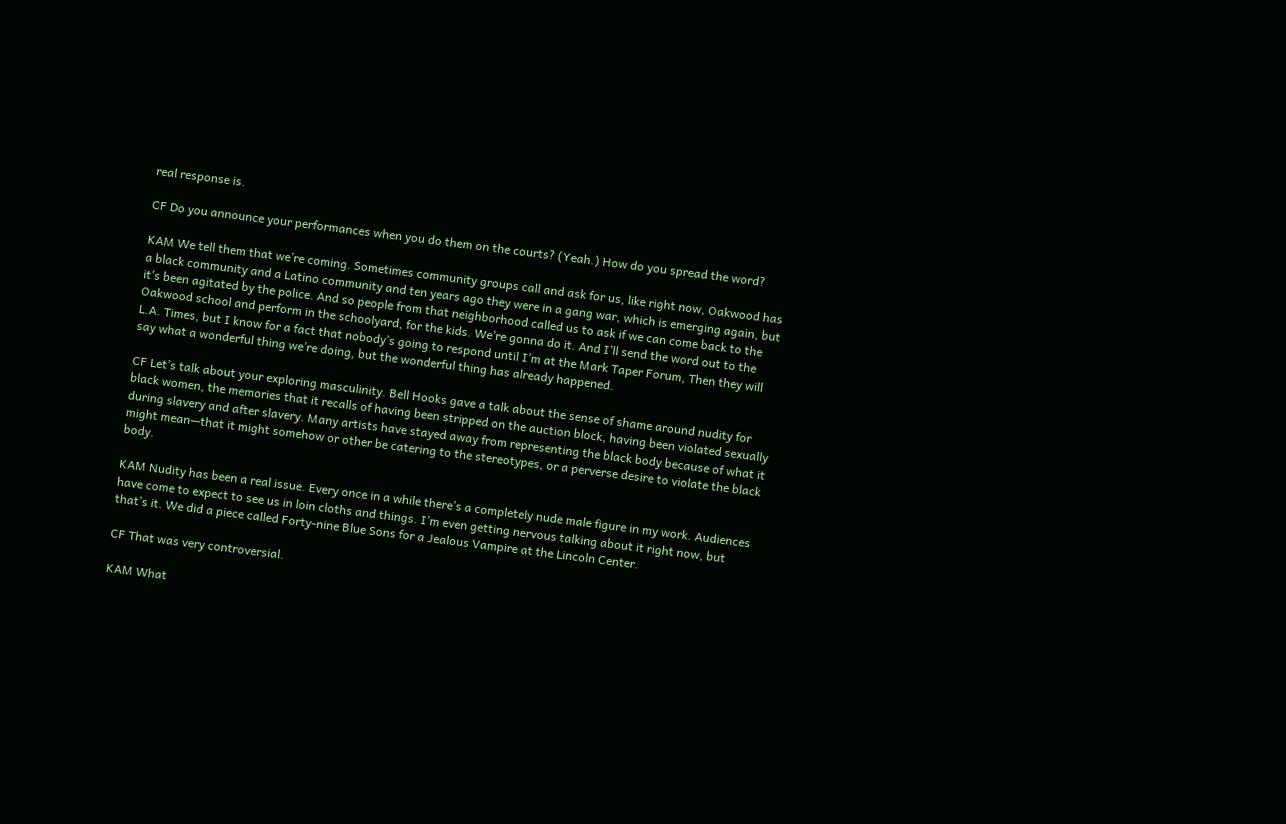real response is.

CF Do you announce your performances when you do them on the courts? (Yeah.) How do you spread the word?

KAM We tell them that we’re coming. Sometimes community groups call and ask for us, like right now, Oakwood has a black community and a Latino community and ten years ago they were in a gang war, which is emerging again, but it’s been agitated by the police. And so people from that neighborhood called us to ask if we can come back to the Oakwood school and perform in the schoolyard, for the kids. We’re gonna do it. And I’ll send the word out to the L.A. Times, but I know for a fact that nobody’s going to respond until I’m at the Mark Taper Forum, Then they will say what a wonderful thing we’re doing, but the wonderful thing has already happened.

CF Let’s talk about your exploring masculinity. Bell Hooks gave a talk about the sense of shame around nudity for black women, the memories that it recalls of having been stripped on the auction block, having been violated sexually during slavery and after slavery. Many artists have stayed away from representing the black body because of what it might mean—that it might somehow or other be catering to the stereotypes, or a perverse desire to violate the black body.

KAM Nudity has been a real issue. Every once in a while there’s a completely nude male figure in my work. Audiences have come to expect to see us in loin cloths and things. I’m even getting nervous talking about it right now, but that’s it. We did a piece called Forty-nine Blue Sons for a Jealous Vampire at the Lincoln Center.

CF That was very controversial.

KAM What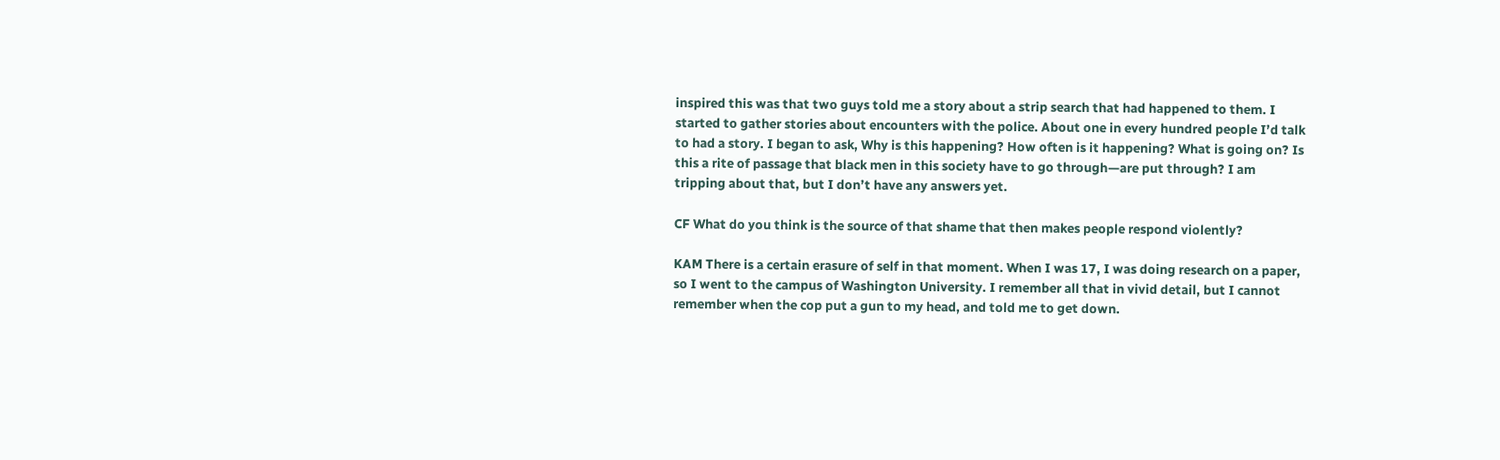inspired this was that two guys told me a story about a strip search that had happened to them. I started to gather stories about encounters with the police. About one in every hundred people I’d talk to had a story. I began to ask, Why is this happening? How often is it happening? What is going on? Is this a rite of passage that black men in this society have to go through—are put through? I am tripping about that, but I don’t have any answers yet.

CF What do you think is the source of that shame that then makes people respond violently?

KAM There is a certain erasure of self in that moment. When I was 17, I was doing research on a paper, so I went to the campus of Washington University. I remember all that in vivid detail, but I cannot remember when the cop put a gun to my head, and told me to get down.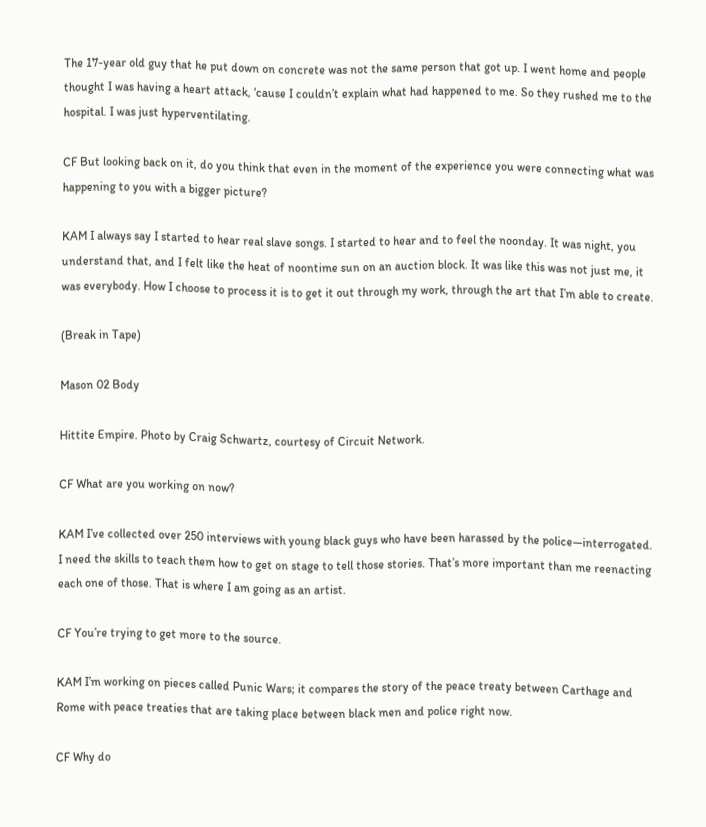The 17-year old guy that he put down on concrete was not the same person that got up. I went home and people thought I was having a heart attack, ‘cause I couldn’t explain what had happened to me. So they rushed me to the hospital. I was just hyperventilating.

CF But looking back on it, do you think that even in the moment of the experience you were connecting what was happening to you with a bigger picture?

KAM I always say I started to hear real slave songs. I started to hear and to feel the noonday. It was night, you understand that, and I felt like the heat of noontime sun on an auction block. It was like this was not just me, it was everybody. How I choose to process it is to get it out through my work, through the art that I’m able to create.

(Break in Tape)

Mason 02 Body

Hittite Empire. Photo by Craig Schwartz, courtesy of Circuit Network.

CF What are you working on now?

KAM I’ve collected over 250 interviews with young black guys who have been harassed by the police—interrogated. I need the skills to teach them how to get on stage to tell those stories. That’s more important than me reenacting each one of those. That is where I am going as an artist.

CF You’re trying to get more to the source.

KAM I’m working on pieces called Punic Wars; it compares the story of the peace treaty between Carthage and Rome with peace treaties that are taking place between black men and police right now.

CF Why do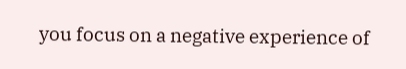you focus on a negative experience of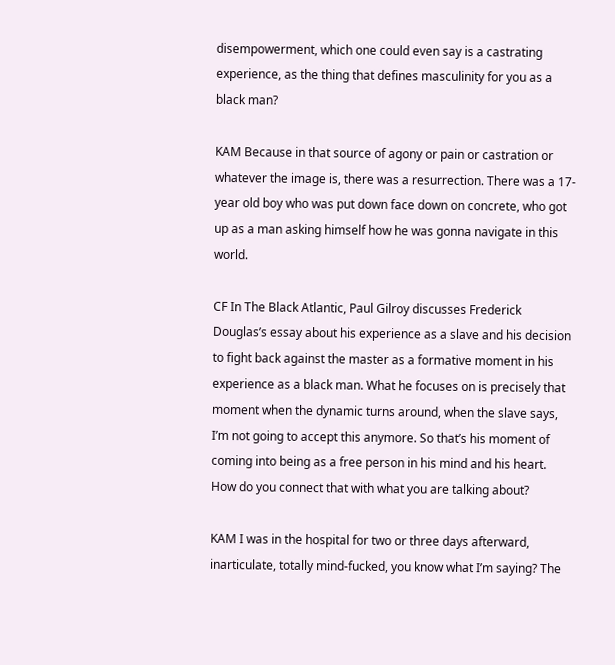disempowerment, which one could even say is a castrating experience, as the thing that defines masculinity for you as a black man?

KAM Because in that source of agony or pain or castration or whatever the image is, there was a resurrection. There was a 17-year old boy who was put down face down on concrete, who got up as a man asking himself how he was gonna navigate in this world.

CF In The Black Atlantic, Paul Gilroy discusses Frederick Douglas’s essay about his experience as a slave and his decision to fight back against the master as a formative moment in his experience as a black man. What he focuses on is precisely that moment when the dynamic turns around, when the slave says, I’m not going to accept this anymore. So that’s his moment of coming into being as a free person in his mind and his heart. How do you connect that with what you are talking about?

KAM I was in the hospital for two or three days afterward, inarticulate, totally mind-fucked, you know what I’m saying? The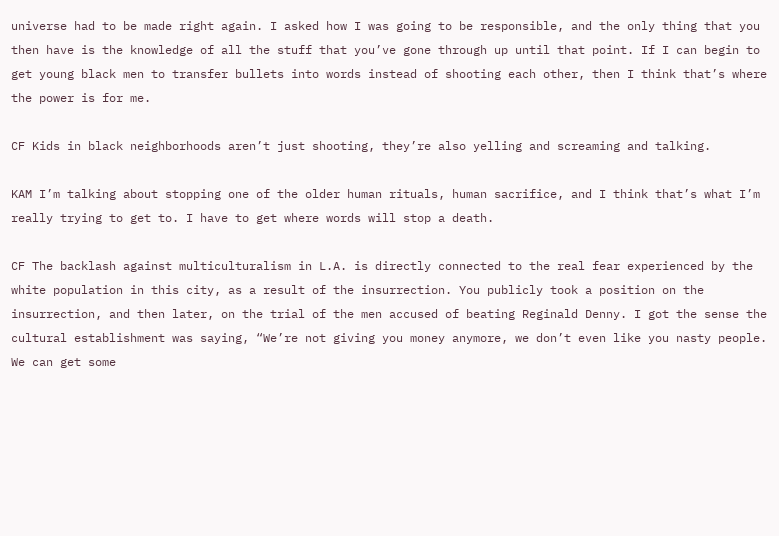universe had to be made right again. I asked how I was going to be responsible, and the only thing that you then have is the knowledge of all the stuff that you’ve gone through up until that point. If I can begin to get young black men to transfer bullets into words instead of shooting each other, then I think that’s where the power is for me.

CF Kids in black neighborhoods aren’t just shooting, they’re also yelling and screaming and talking.

KAM I’m talking about stopping one of the older human rituals, human sacrifice, and I think that’s what I’m really trying to get to. I have to get where words will stop a death.

CF The backlash against multiculturalism in L.A. is directly connected to the real fear experienced by the white population in this city, as a result of the insurrection. You publicly took a position on the insurrection, and then later, on the trial of the men accused of beating Reginald Denny. I got the sense the cultural establishment was saying, “We’re not giving you money anymore, we don’t even like you nasty people. We can get some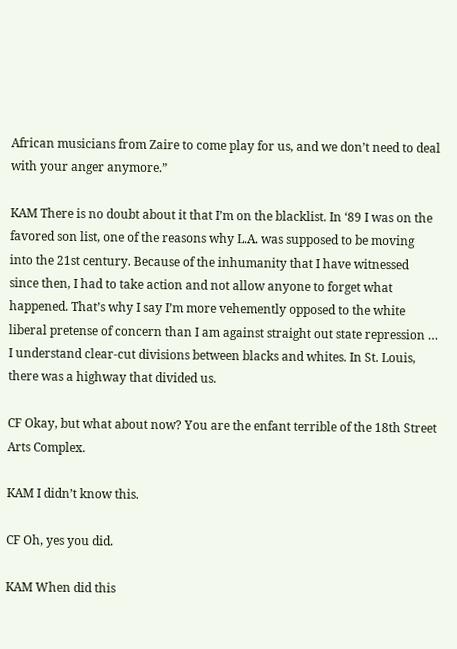African musicians from Zaire to come play for us, and we don’t need to deal with your anger anymore.”

KAM There is no doubt about it that I’m on the blacklist. In ‘89 I was on the favored son list, one of the reasons why L.A. was supposed to be moving into the 21st century. Because of the inhumanity that I have witnessed since then, I had to take action and not allow anyone to forget what happened. That’s why I say I’m more vehemently opposed to the white liberal pretense of concern than I am against straight out state repression … I understand clear-cut divisions between blacks and whites. In St. Louis, there was a highway that divided us.

CF Okay, but what about now? You are the enfant terrible of the 18th Street Arts Complex.

KAM I didn’t know this.

CF Oh, yes you did.

KAM When did this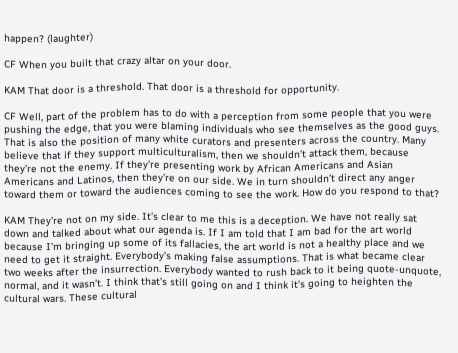happen? (laughter)

CF When you built that crazy altar on your door.

KAM That door is a threshold. That door is a threshold for opportunity.

CF Well, part of the problem has to do with a perception from some people that you were pushing the edge, that you were blaming individuals who see themselves as the good guys. That is also the position of many white curators and presenters across the country. Many believe that if they support multiculturalism, then we shouldn’t attack them, because they’re not the enemy. If they’re presenting work by African Americans and Asian Americans and Latinos, then they’re on our side. We in turn shouldn’t direct any anger toward them or toward the audiences coming to see the work. How do you respond to that?

KAM They’re not on my side. It’s clear to me this is a deception. We have not really sat down and talked about what our agenda is. If I am told that I am bad for the art world because I’m bringing up some of its fallacies, the art world is not a healthy place and we need to get it straight. Everybody’s making false assumptions. That is what became clear two weeks after the insurrection. Everybody wanted to rush back to it being quote-unquote, normal, and it wasn’t. I think that’s still going on and I think it’s going to heighten the cultural wars. These cultural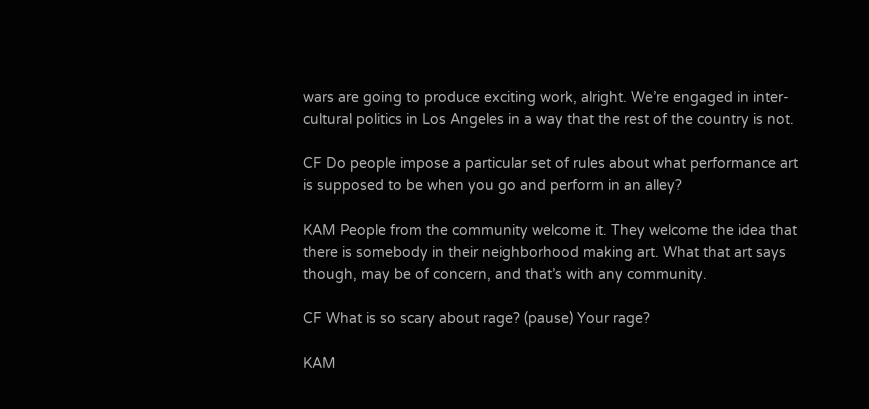wars are going to produce exciting work, alright. We’re engaged in inter-cultural politics in Los Angeles in a way that the rest of the country is not.

CF Do people impose a particular set of rules about what performance art is supposed to be when you go and perform in an alley?

KAM People from the community welcome it. They welcome the idea that there is somebody in their neighborhood making art. What that art says though, may be of concern, and that’s with any community.

CF What is so scary about rage? (pause) Your rage?

KAM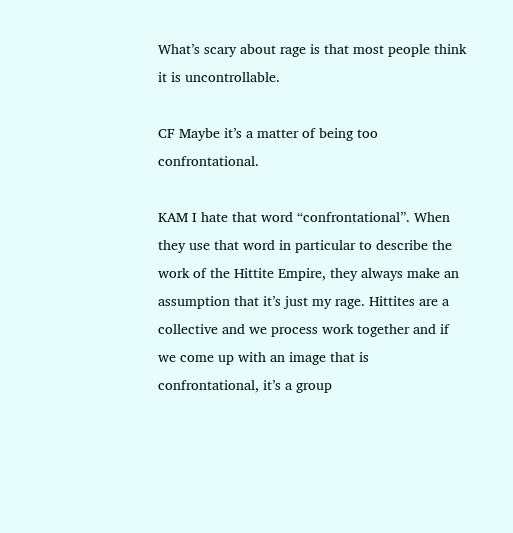What’s scary about rage is that most people think it is uncontrollable.

CF Maybe it’s a matter of being too confrontational.

KAM I hate that word “confrontational”. When they use that word in particular to describe the work of the Hittite Empire, they always make an assumption that it’s just my rage. Hittites are a collective and we process work together and if we come up with an image that is confrontational, it’s a group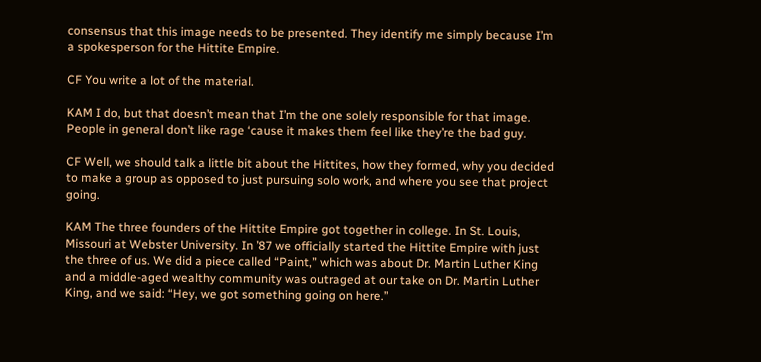consensus that this image needs to be presented. They identify me simply because I’m a spokesperson for the Hittite Empire.

CF You write a lot of the material.

KAM I do, but that doesn’t mean that I’m the one solely responsible for that image. People in general don’t like rage ‘cause it makes them feel like they’re the bad guy.

CF Well, we should talk a little bit about the Hittites, how they formed, why you decided to make a group as opposed to just pursuing solo work, and where you see that project going.

KAM The three founders of the Hittite Empire got together in college. In St. Louis, Missouri at Webster University. In ’87 we officially started the Hittite Empire with just the three of us. We did a piece called “Paint,” which was about Dr. Martin Luther King and a middle-aged wealthy community was outraged at our take on Dr. Martin Luther King, and we said: “Hey, we got something going on here.”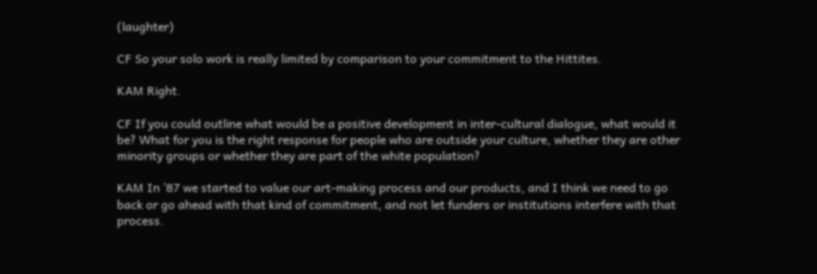(laughter)

CF So your solo work is really limited by comparison to your commitment to the Hittites.

KAM Right.

CF If you could outline what would be a positive development in inter-cultural dialogue, what would it be? What for you is the right response for people who are outside your culture, whether they are other minority groups or whether they are part of the white population?

KAM In ’87 we started to value our art-making process and our products, and I think we need to go back or go ahead with that kind of commitment, and not let funders or institutions interfere with that process.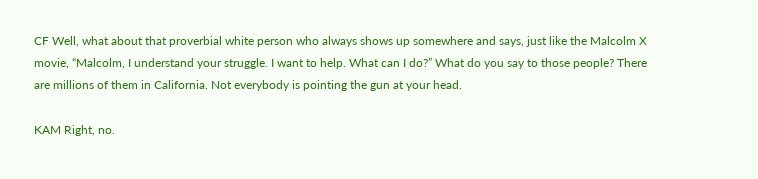CF Well, what about that proverbial white person who always shows up somewhere and says, just like the Malcolm X movie, “Malcolm, I understand your struggle. I want to help. What can I do?” What do you say to those people? There are millions of them in California. Not everybody is pointing the gun at your head.

KAM Right, no.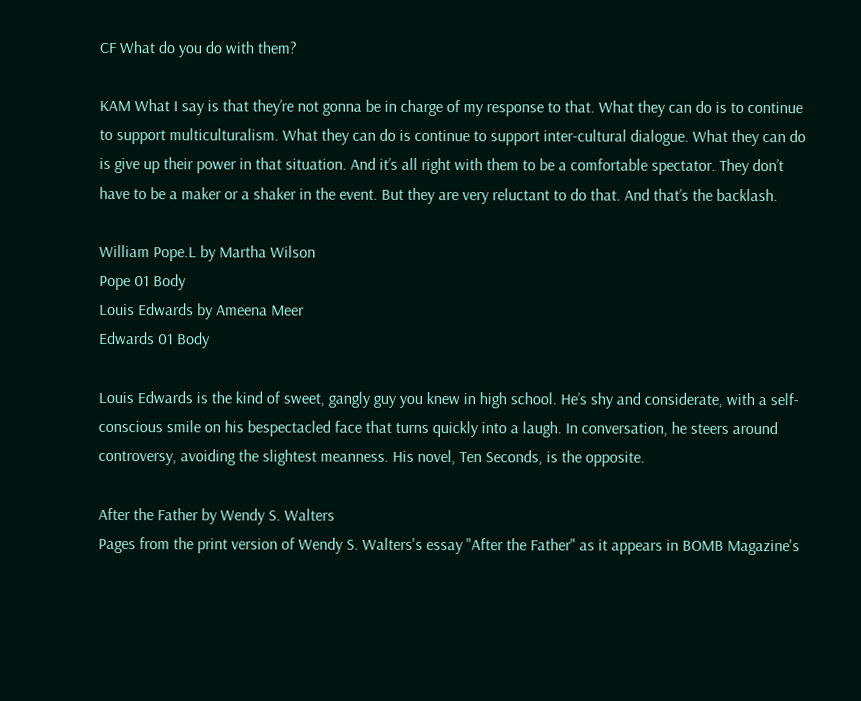CF What do you do with them?

KAM What I say is that they’re not gonna be in charge of my response to that. What they can do is to continue to support multiculturalism. What they can do is continue to support inter-cultural dialogue. What they can do is give up their power in that situation. And it’s all right with them to be a comfortable spectator. They don’t have to be a maker or a shaker in the event. But they are very reluctant to do that. And that’s the backlash.

William Pope.L by Martha Wilson
Pope 01 Body
Louis Edwards by Ameena Meer
Edwards 01 Body

Louis Edwards is the kind of sweet, gangly guy you knew in high school. He’s shy and considerate, with a self-conscious smile on his bespectacled face that turns quickly into a laugh. In conversation, he steers around controversy, avoiding the slightest meanness. His novel, Ten Seconds, is the opposite.

After the Father by Wendy S. Walters
Pages from the print version of Wendy S. Walters's essay "After the Father" as it appears in BOMB Magazine's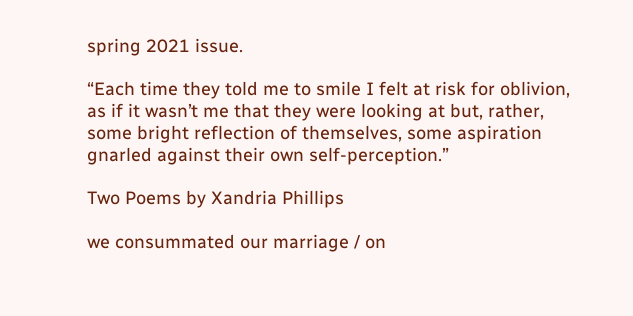spring 2021 issue.

“Each time they told me to smile I felt at risk for oblivion, as if it wasn’t me that they were looking at but, rather, some bright reflection of themselves, some aspiration gnarled against their own self-perception.”

Two Poems by Xandria Phillips

we consummated our marriage / on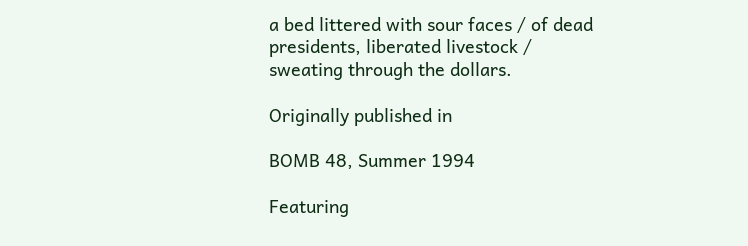a bed littered with sour faces / of dead presidents, liberated livestock / sweating through the dollars.

Originally published in

BOMB 48, Summer 1994

Featuring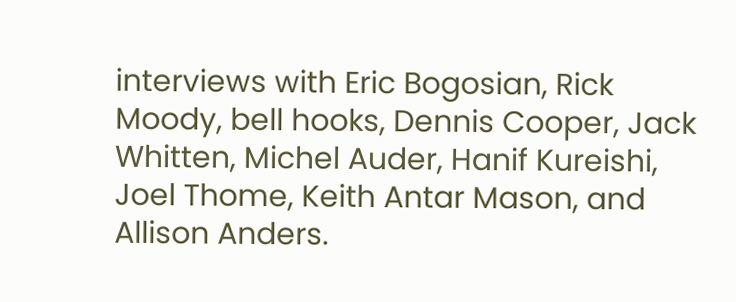interviews with Eric Bogosian, Rick Moody, bell hooks, Dennis Cooper, Jack Whitten, Michel Auder, Hanif Kureishi, Joel Thome, Keith Antar Mason, and Allison Anders.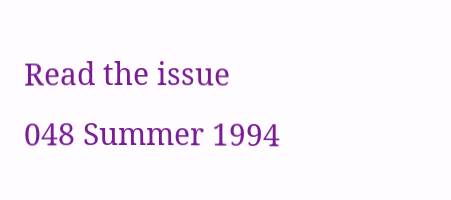Read the issue
048 Summer 1994